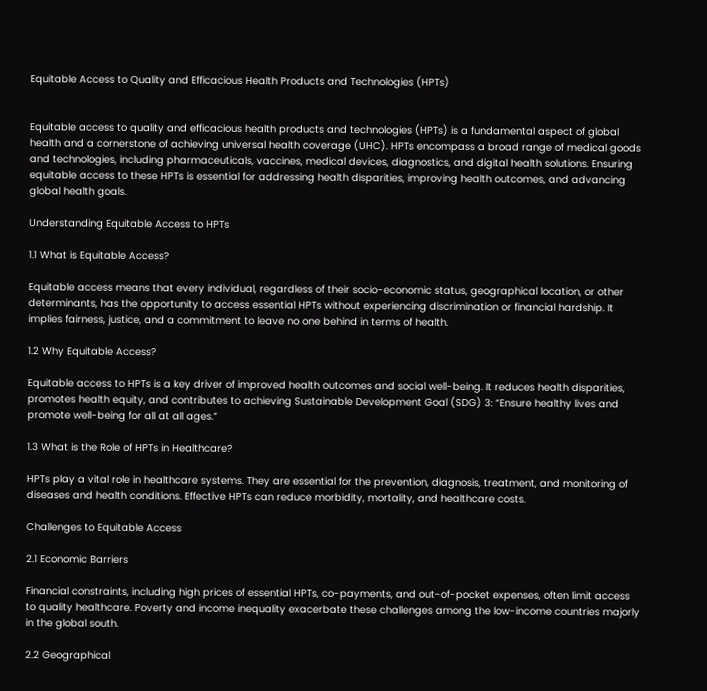Equitable Access to Quality and Efficacious Health Products and Technologies (HPTs)


Equitable access to quality and efficacious health products and technologies (HPTs) is a fundamental aspect of global health and a cornerstone of achieving universal health coverage (UHC). HPTs encompass a broad range of medical goods and technologies, including pharmaceuticals, vaccines, medical devices, diagnostics, and digital health solutions. Ensuring equitable access to these HPTs is essential for addressing health disparities, improving health outcomes, and advancing global health goals.

Understanding Equitable Access to HPTs

1.1 What is Equitable Access?

Equitable access means that every individual, regardless of their socio-economic status, geographical location, or other determinants, has the opportunity to access essential HPTs without experiencing discrimination or financial hardship. It implies fairness, justice, and a commitment to leave no one behind in terms of health.

1.2 Why Equitable Access?

Equitable access to HPTs is a key driver of improved health outcomes and social well-being. It reduces health disparities, promotes health equity, and contributes to achieving Sustainable Development Goal (SDG) 3: “Ensure healthy lives and promote well-being for all at all ages.”

1.3 What is the Role of HPTs in Healthcare?

HPTs play a vital role in healthcare systems. They are essential for the prevention, diagnosis, treatment, and monitoring of diseases and health conditions. Effective HPTs can reduce morbidity, mortality, and healthcare costs.

Challenges to Equitable Access

2.1 Economic Barriers

Financial constraints, including high prices of essential HPTs, co-payments, and out-of-pocket expenses, often limit access to quality healthcare. Poverty and income inequality exacerbate these challenges among the low-income countries majorly in the global south.

2.2 Geographical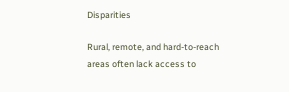Disparities

Rural, remote, and hard-to-reach areas often lack access to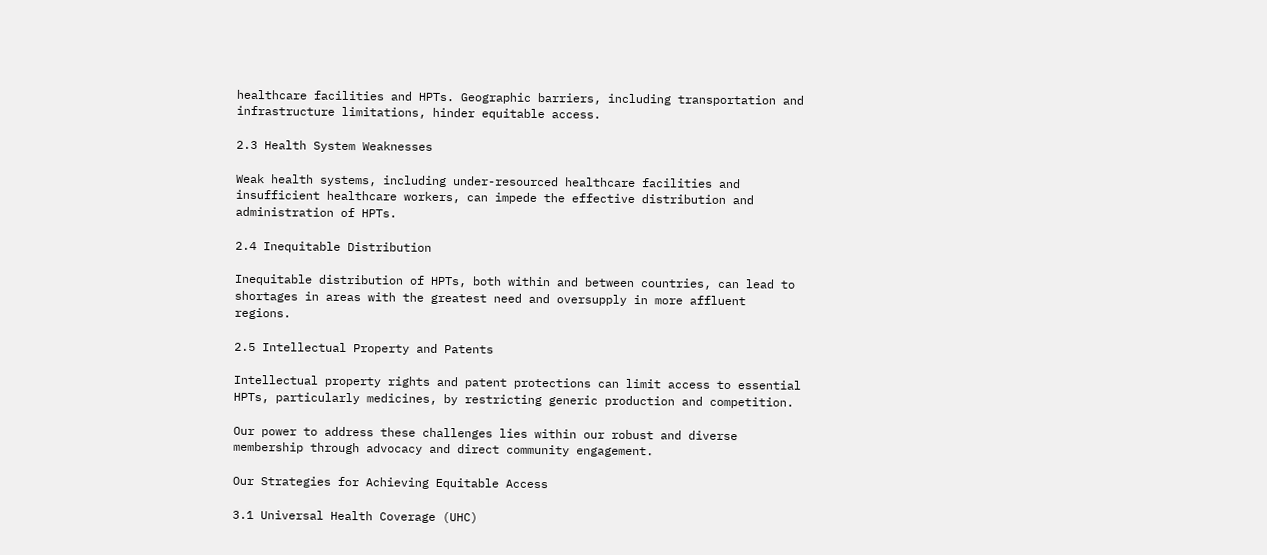healthcare facilities and HPTs. Geographic barriers, including transportation and infrastructure limitations, hinder equitable access.

2.3 Health System Weaknesses

Weak health systems, including under-resourced healthcare facilities and insufficient healthcare workers, can impede the effective distribution and administration of HPTs.

2.4 Inequitable Distribution

Inequitable distribution of HPTs, both within and between countries, can lead to shortages in areas with the greatest need and oversupply in more affluent regions.

2.5 Intellectual Property and Patents

Intellectual property rights and patent protections can limit access to essential HPTs, particularly medicines, by restricting generic production and competition.

Our power to address these challenges lies within our robust and diverse membership through advocacy and direct community engagement.

Our Strategies for Achieving Equitable Access

3.1 Universal Health Coverage (UHC)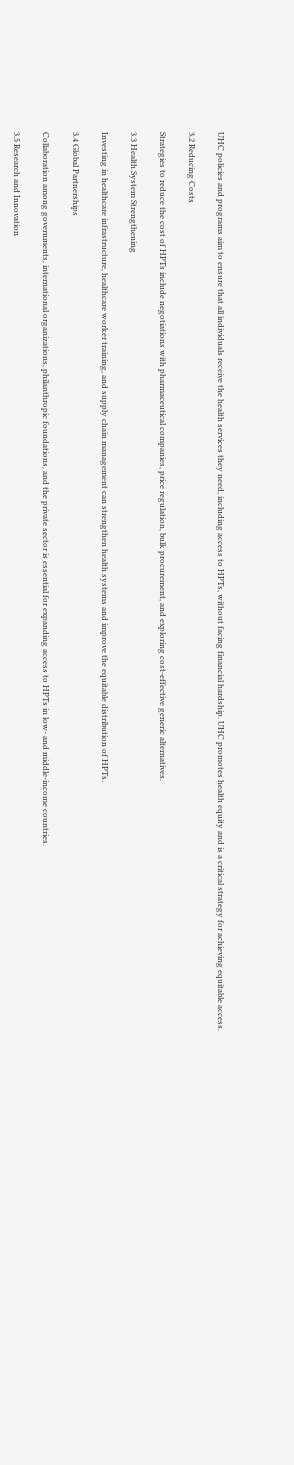UHC policies and programs aim to ensure that all individuals receive the health services they need, including access to HPTs, without facing financial hardship. UHC promotes health equity and is a critical strategy for achieving equitable access.

3.2 Reducing Costs

Strategies to reduce the cost of HPTs include negotiations with pharmaceutical companies, price regulation, bulk procurement, and exploring cost-effective generic alternatives.

3.3 Health System Strengthening

Investing in healthcare infrastructure, healthcare worker training, and supply chain management can strengthen health systems and improve the equitable distribution of HPTs.

3.4 Global Partnerships

Collaboration among governments, international organizations, philanthropic foundations, and the private sector is essential for expanding access to HPTs in low- and middle-income countries.

3.5 Research and Innovation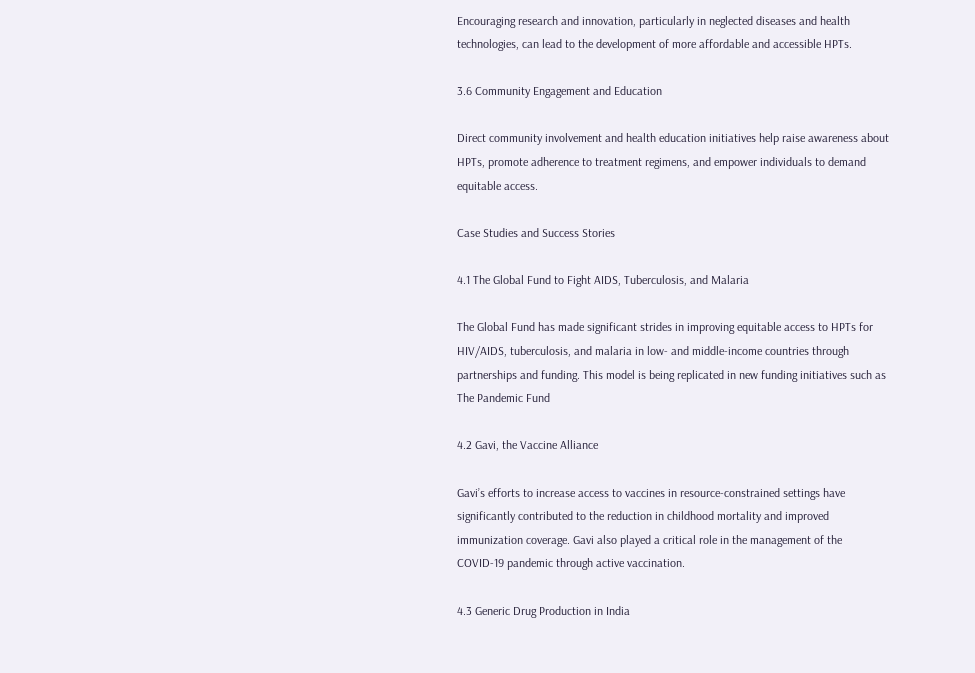Encouraging research and innovation, particularly in neglected diseases and health technologies, can lead to the development of more affordable and accessible HPTs.

3.6 Community Engagement and Education

Direct community involvement and health education initiatives help raise awareness about HPTs, promote adherence to treatment regimens, and empower individuals to demand equitable access.

Case Studies and Success Stories

4.1 The Global Fund to Fight AIDS, Tuberculosis, and Malaria

The Global Fund has made significant strides in improving equitable access to HPTs for HIV/AIDS, tuberculosis, and malaria in low- and middle-income countries through partnerships and funding. This model is being replicated in new funding initiatives such as The Pandemic Fund

4.2 Gavi, the Vaccine Alliance

Gavi’s efforts to increase access to vaccines in resource-constrained settings have significantly contributed to the reduction in childhood mortality and improved immunization coverage. Gavi also played a critical role in the management of the COVID-19 pandemic through active vaccination.

4.3 Generic Drug Production in India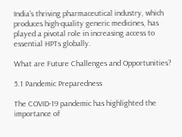India’s thriving pharmaceutical industry, which produces high-quality generic medicines, has played a pivotal role in increasing access to essential HPTs globally.

What are Future Challenges and Opportunities?

5.1 Pandemic Preparedness

The COVID-19 pandemic has highlighted the importance of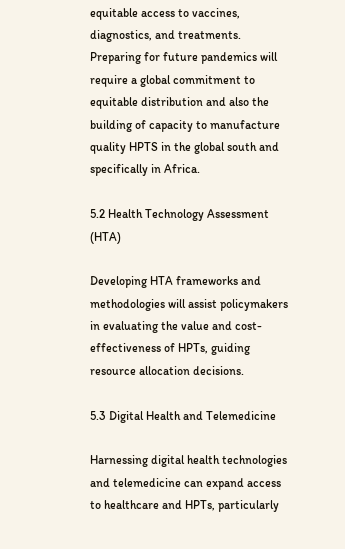equitable access to vaccines, diagnostics, and treatments. Preparing for future pandemics will require a global commitment to equitable distribution and also the building of capacity to manufacture quality HPTS in the global south and specifically in Africa.

5.2 Health Technology Assessment (HTA)

Developing HTA frameworks and methodologies will assist policymakers in evaluating the value and cost-effectiveness of HPTs, guiding resource allocation decisions.

5.3 Digital Health and Telemedicine

Harnessing digital health technologies and telemedicine can expand access to healthcare and HPTs, particularly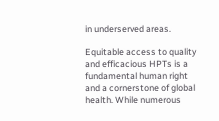in underserved areas.

Equitable access to quality and efficacious HPTs is a fundamental human right and a cornerstone of global health. While numerous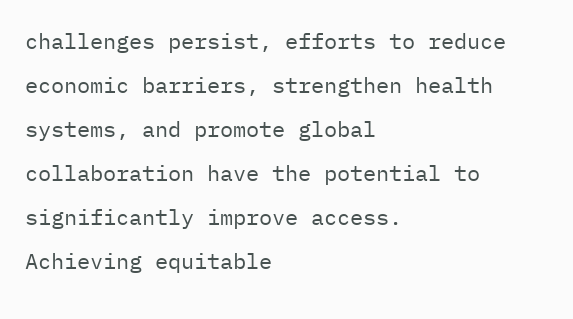challenges persist, efforts to reduce economic barriers, strengthen health systems, and promote global collaboration have the potential to significantly improve access. Achieving equitable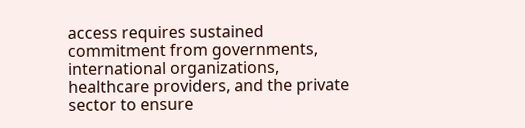access requires sustained commitment from governments, international organizations, healthcare providers, and the private sector to ensure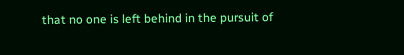that no one is left behind in the pursuit of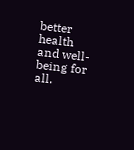better health and well-being for all.